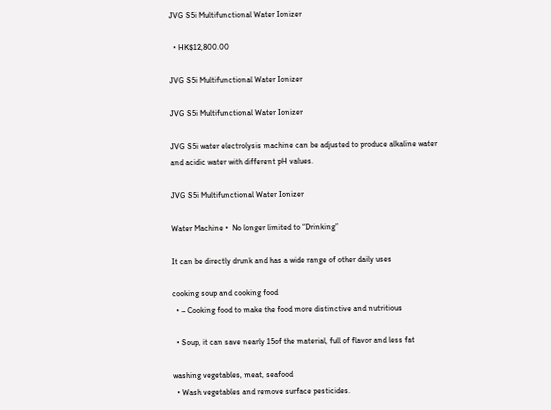JVG S5i Multifunctional Water Ionizer

  • HK$12,800.00

JVG S5i Multifunctional Water Ionizer

JVG S5i Multifunctional Water Ionizer

JVG S5i water electrolysis machine can be adjusted to produce alkaline water and acidic water with different pH values.

JVG S5i Multifunctional Water Ionizer

Water Machine •  No longer limited to “Drinking”

It can be directly drunk and has a wide range of other daily uses

cooking soup and cooking food
  • – Cooking food to make the food more distinctive and nutritious

  • Soup, it can save nearly 15of the material, full of flavor and less fat

washing vegetables, meat, seafood
  • Wash vegetables and remove surface pesticides.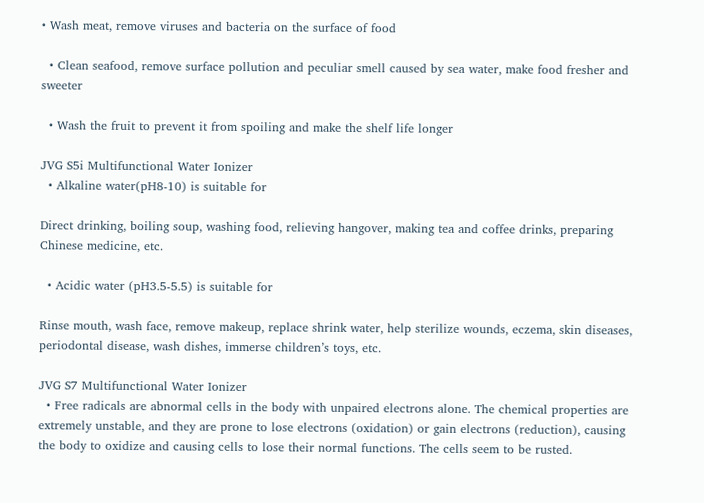• Wash meat, remove viruses and bacteria on the surface of food

  • Clean seafood, remove surface pollution and peculiar smell caused by sea water, make food fresher and sweeter

  • Wash the fruit to prevent it from spoiling and make the shelf life longer

JVG S5i Multifunctional Water Ionizer
  • Alkaline water(pH8-10) is suitable for

Direct drinking, boiling soup, washing food, relieving hangover, making tea and coffee drinks, preparing Chinese medicine, etc.

  • Acidic water (pH3.5-5.5) is suitable for

Rinse mouth, wash face, remove makeup, replace shrink water, help sterilize wounds, eczema, skin diseases, periodontal disease, wash dishes, immerse children’s toys, etc.

JVG S7 Multifunctional Water Ionizer
  • Free radicals are abnormal cells in the body with unpaired electrons alone. The chemical properties are extremely unstable, and they are prone to lose electrons (oxidation) or gain electrons (reduction), causing the body to oxidize and causing cells to lose their normal functions. The cells seem to be rusted.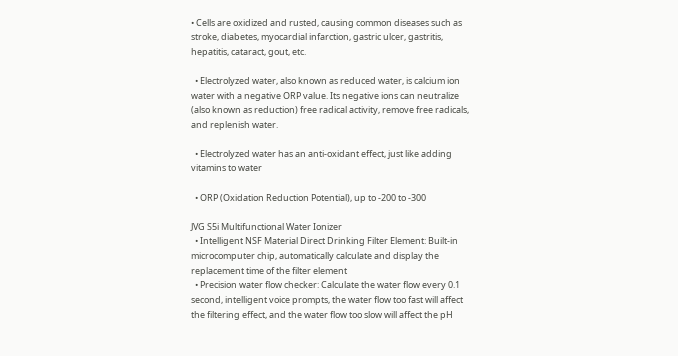• Cells are oxidized and rusted, causing common diseases such as stroke, diabetes, myocardial infarction, gastric ulcer, gastritis, hepatitis, cataract, gout, etc.

  • Electrolyzed water, also known as reduced water, is calcium ion water with a negative ORP value. Its negative ions can neutralize (also known as reduction) free radical activity, remove free radicals, and replenish water.

  • Electrolyzed water has an anti-oxidant effect, just like adding vitamins to water

  • ORP (Oxidation Reduction Potential), up to -200 to -300

JVG S5i Multifunctional Water Ionizer
  • Intelligent NSF Material Direct Drinking Filter Element: Built-in microcomputer chip, automatically calculate and display the replacement time of the filter element
  • Precision water flow checker: Calculate the water flow every 0.1 second, intelligent voice prompts, the water flow too fast will affect the filtering effect, and the water flow too slow will affect the pH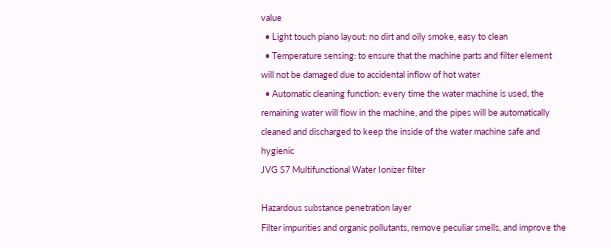value
  • Light touch piano layout: no dirt and oily smoke, easy to clean
  • Temperature sensing: to ensure that the machine parts and filter element will not be damaged due to accidental inflow of hot water
  • Automatic cleaning function: every time the water machine is used, the remaining water will flow in the machine, and the pipes will be automatically cleaned and discharged to keep the inside of the water machine safe and hygienic
JVG S7 Multifunctional Water Ionizer filter

Hazardous substance penetration layer
Filter impurities and organic pollutants, remove peculiar smells, and improve the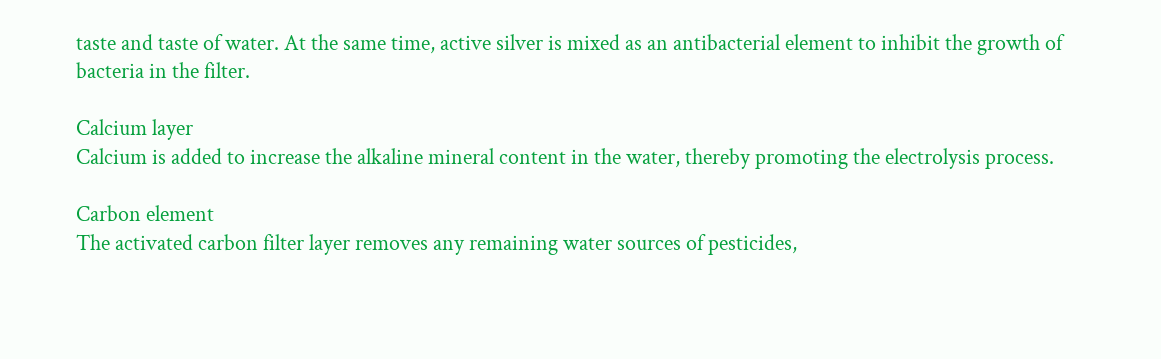taste and taste of water. At the same time, active silver is mixed as an antibacterial element to inhibit the growth of bacteria in the filter.

Calcium layer
Calcium is added to increase the alkaline mineral content in the water, thereby promoting the electrolysis process.

Carbon element
The activated carbon filter layer removes any remaining water sources of pesticides,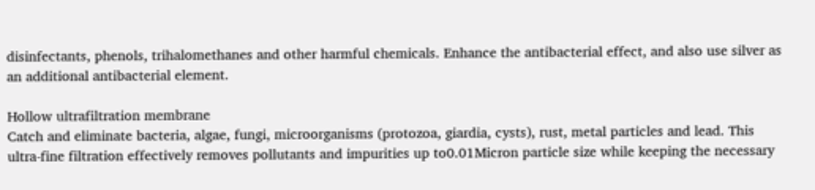disinfectants, phenols, trihalomethanes and other harmful chemicals. Enhance the antibacterial effect, and also use silver as an additional antibacterial element.

Hollow ultrafiltration membrane
Catch and eliminate bacteria, algae, fungi, microorganisms (protozoa, giardia, cysts), rust, metal particles and lead. This ultra-fine filtration effectively removes pollutants and impurities up to0.01Micron particle size while keeping the necessary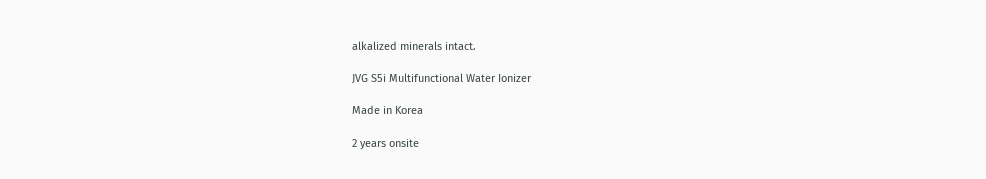alkalized minerals intact.

JVG S5i Multifunctional Water Ionizer

Made in Korea

2 years onsite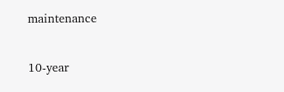maintenance

10-year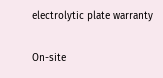electrolytic plate warranty


On-site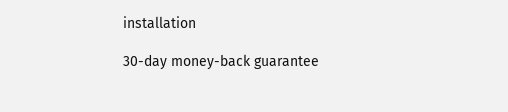installation

30-day money-back guarantee